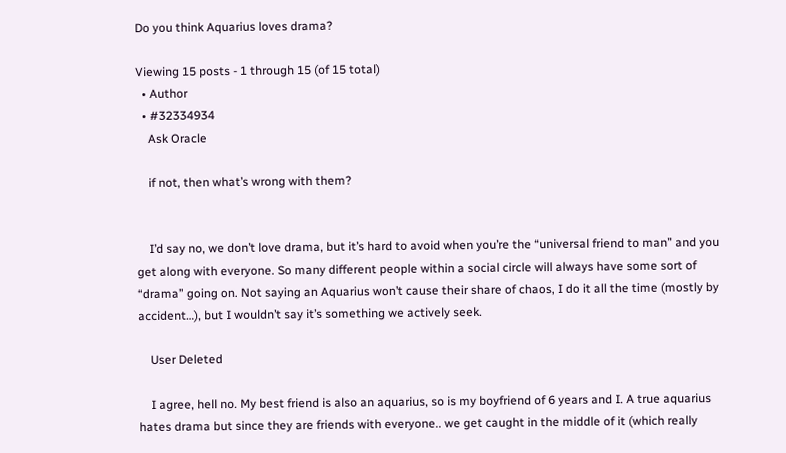Do you think Aquarius loves drama?

Viewing 15 posts - 1 through 15 (of 15 total)
  • Author
  • #32334934
    Ask Oracle

    if not, then what’s wrong with them?


    I’d say no, we don’t love drama, but it’s hard to avoid when you’re the “universal friend to man” and you get along with everyone. So many different people within a social circle will always have some sort of “drama” going on. Not saying an Aquarius won’t cause their share of chaos, I do it all the time (mostly by accident…), but I wouldn’t say it’s something we actively seek.

    User Deleted

    I agree, hell no. My best friend is also an aquarius, so is my boyfriend of 6 years and I. A true aquarius hates drama but since they are friends with everyone.. we get caught in the middle of it (which really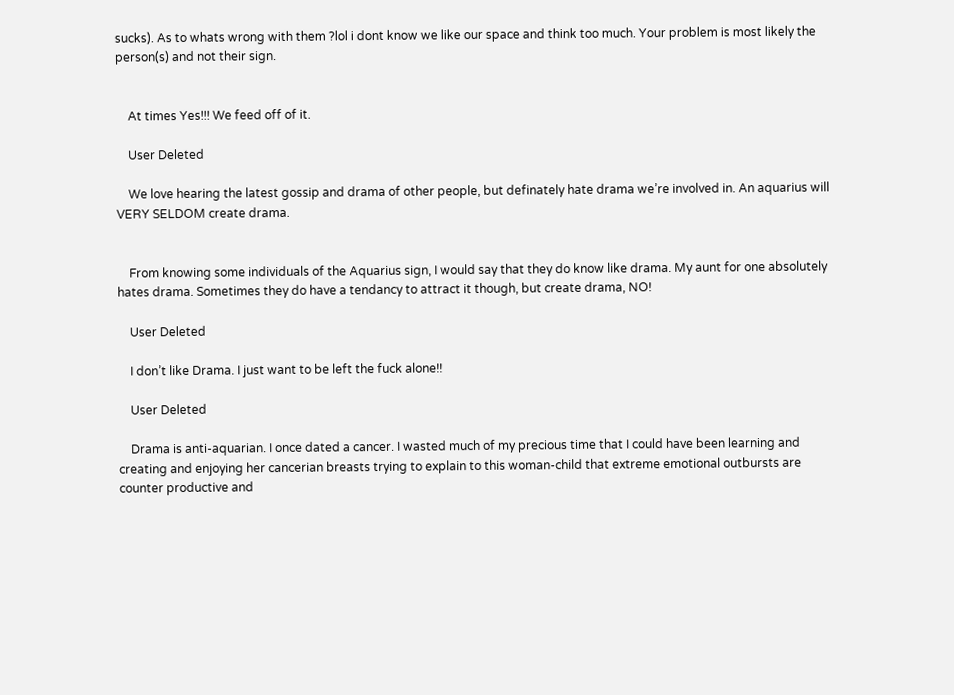sucks). As to whats wrong with them ?lol i dont know we like our space and think too much. Your problem is most likely the person(s) and not their sign.


    At times Yes!!! We feed off of it.

    User Deleted

    We love hearing the latest gossip and drama of other people, but definately hate drama we’re involved in. An aquarius will VERY SELDOM create drama.


    From knowing some individuals of the Aquarius sign, I would say that they do know like drama. My aunt for one absolutely hates drama. Sometimes they do have a tendancy to attract it though, but create drama, NO!

    User Deleted

    I don’t like Drama. I just want to be left the fuck alone!!

    User Deleted

    Drama is anti-aquarian. I once dated a cancer. I wasted much of my precious time that I could have been learning and creating and enjoying her cancerian breasts trying to explain to this woman-child that extreme emotional outbursts are counter productive and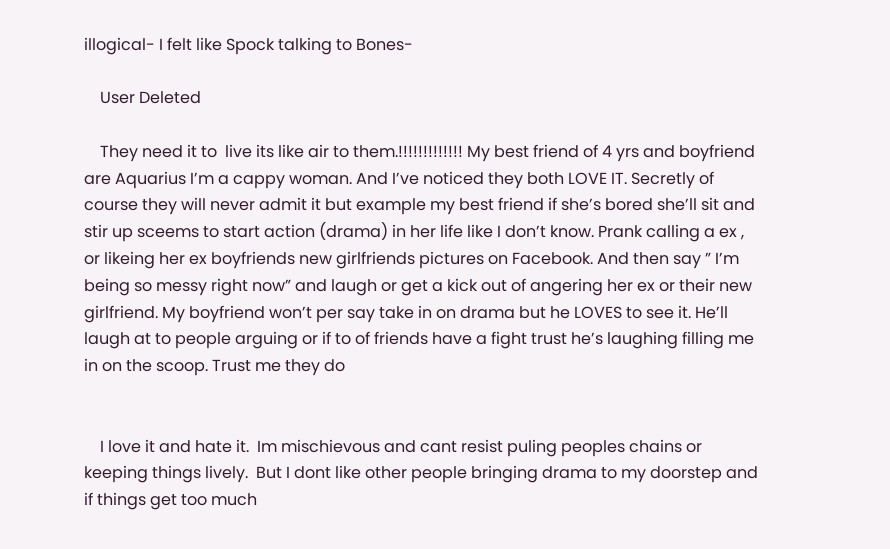illogical- I felt like Spock talking to Bones-

    User Deleted

    They need it to  live its like air to them.!!!!!!!!!!!!! My best friend of 4 yrs and boyfriend are Aquarius I’m a cappy woman. And I’ve noticed they both LOVE IT. Secretly of course they will never admit it but example my best friend if she’s bored she’ll sit and stir up sceems to start action (drama) in her life like I don’t know. Prank calling a ex , or likeing her ex boyfriends new girlfriends pictures on Facebook. And then say ” I’m being so messy right now” and laugh or get a kick out of angering her ex or their new girlfriend. My boyfriend won’t per say take in on drama but he LOVES to see it. He’ll laugh at to people arguing or if to of friends have a fight trust he’s laughing filling me in on the scoop. Trust me they do


    I love it and hate it.  Im mischievous and cant resist puling peoples chains or keeping things lively.  But I dont like other people bringing drama to my doorstep and if things get too much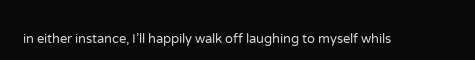in either instance, I’ll happily walk off laughing to myself whils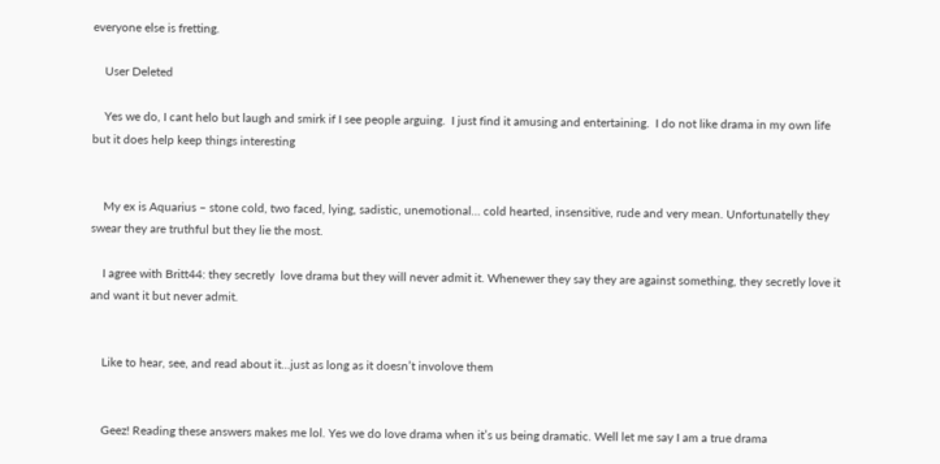everyone else is fretting.

    User Deleted

    Yes we do, I cant helo but laugh and smirk if I see people arguing.  I just find it amusing and entertaining.  I do not like drama in my own life but it does help keep things interesting


    My ex is Aquarius – stone cold, two faced, lying, sadistic, unemotional… cold hearted, insensitive, rude and very mean. Unfortunatelly they swear they are truthful but they lie the most.

    I agree with Britt44: they secretly  love drama but they will never admit it. Whenewer they say they are against something, they secretly love it and want it but never admit.


    Like to hear, see, and read about it…just as long as it doesn’t involove them


    Geez! Reading these answers makes me lol. Yes we do love drama when it’s us being dramatic. Well let me say I am a true drama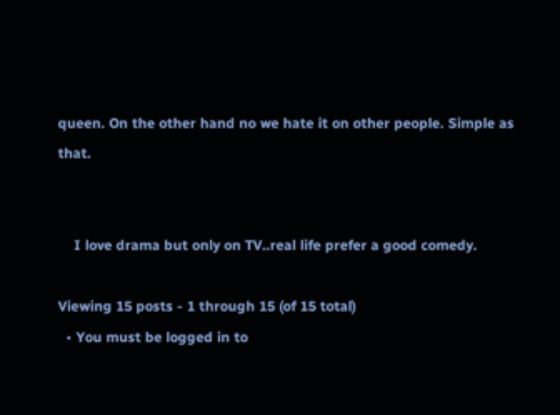queen. On the other hand no we hate it on other people. Simple as that.


    I love drama but only on TV..real life prefer a good comedy.

Viewing 15 posts - 1 through 15 (of 15 total)
  • You must be logged in to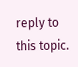reply to this topic.